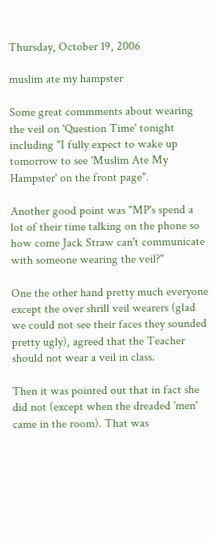Thursday, October 19, 2006

muslim ate my hampster

Some great commments about wearing the veil on 'Question Time' tonight including "I fully expect to wake up tomorrow to see 'Muslim Ate My Hampster' on the front page".

Another good point was "MP's spend a lot of their time talking on the phone so how come Jack Straw can't communicate with someone wearing the veil?"

One the other hand pretty much everyone except the over shrill veil wearers (glad we could not see their faces they sounded pretty ugly), agreed that the Teacher should not wear a veil in class.

Then it was pointed out that in fact she did not (except when the dreaded 'men' came in the room). That was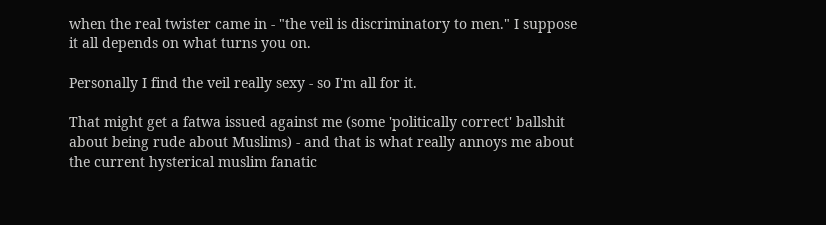when the real twister came in - "the veil is discriminatory to men." I suppose it all depends on what turns you on.

Personally I find the veil really sexy - so I'm all for it.

That might get a fatwa issued against me (some 'politically correct' ballshit about being rude about Muslims) - and that is what really annoys me about the current hysterical muslim fanatic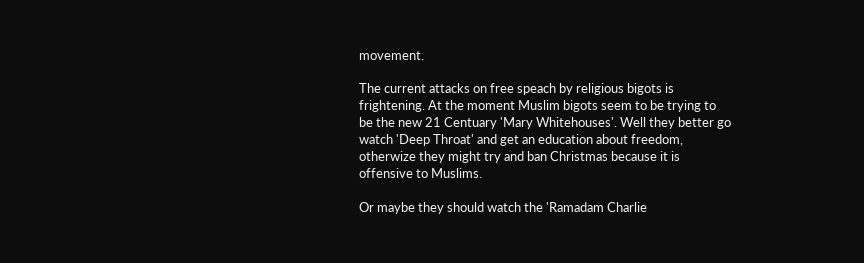movement.

The current attacks on free speach by religious bigots is frightening. At the moment Muslim bigots seem to be trying to be the new 21 Centuary 'Mary Whitehouses'. Well they better go watch 'Deep Throat' and get an education about freedom, otherwize they might try and ban Christmas because it is offensive to Muslims.

Or maybe they should watch the 'Ramadam Charlie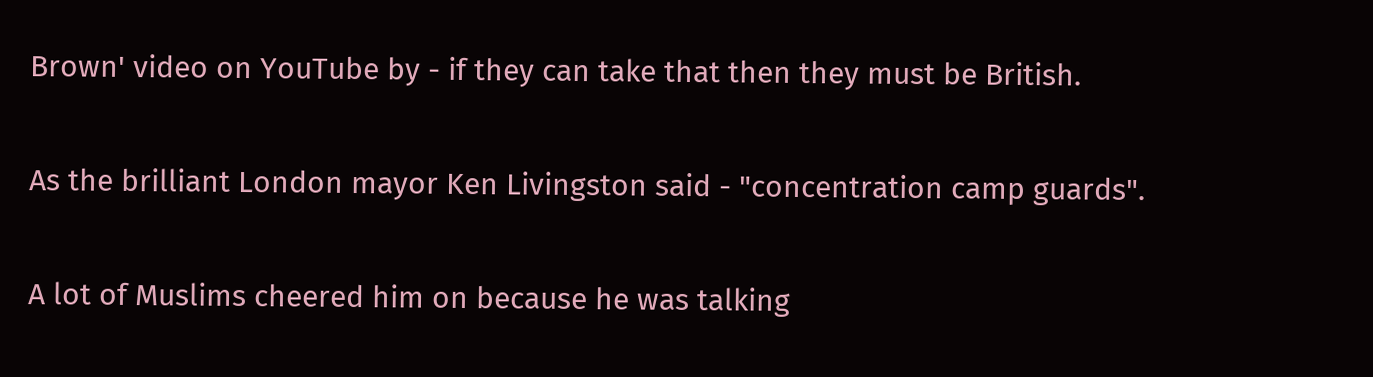Brown' video on YouTube by - if they can take that then they must be British.

As the brilliant London mayor Ken Livingston said - "concentration camp guards".

A lot of Muslims cheered him on because he was talking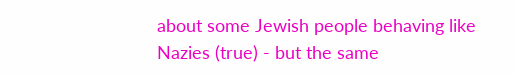about some Jewish people behaving like Nazies (true) - but the same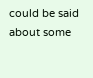could be said about some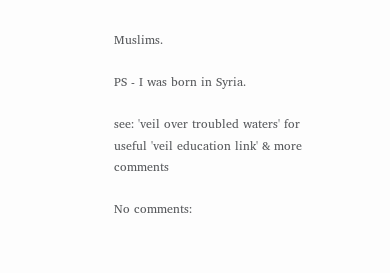Muslims.

PS - I was born in Syria.

see: 'veil over troubled waters' for useful 'veil education link' & more comments

No comments: